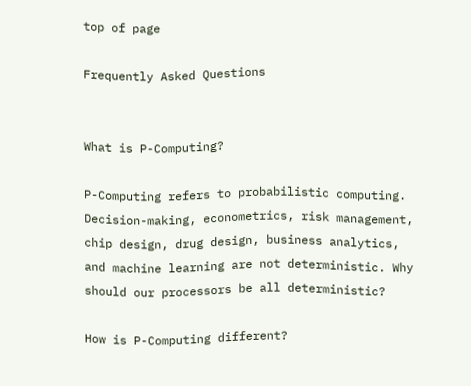top of page

Frequently Asked Questions


What is P-Computing?

P-Computing refers to probabilistic computing. Decision-making, econometrics, risk management, chip design, drug design, business analytics, and machine learning are not deterministic. Why should our processors be all deterministic?

How is P-Computing different?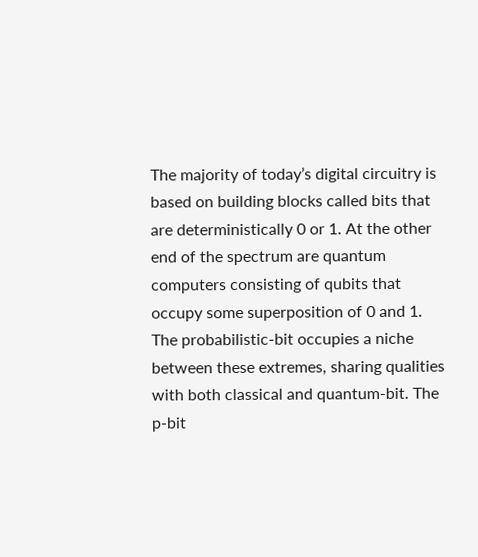The majority of today’s digital circuitry is based on building blocks called bits that are deterministically 0 or 1. At the other end of the spectrum are quantum computers consisting of qubits that occupy some superposition of 0 and 1. The probabilistic-bit occupies a niche between these extremes, sharing qualities with both classical and quantum-bit. The p-bit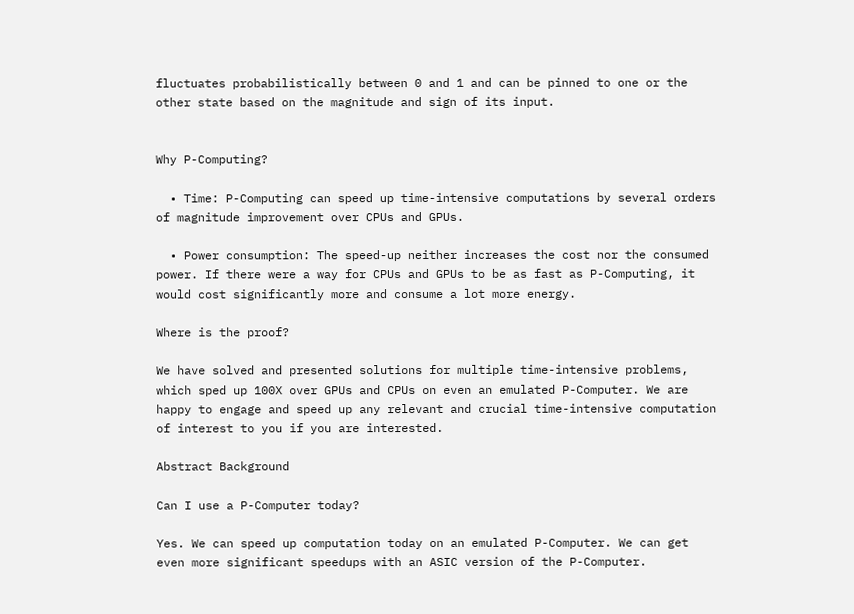fluctuates probabilistically between 0 and 1 and can be pinned to one or the other state based on the magnitude and sign of its input.


Why P-Computing?

  • Time: P-Computing can speed up time-intensive computations by several orders of magnitude improvement over CPUs and GPUs.

  • Power consumption: The speed-up neither increases the cost nor the consumed power. If there were a way for CPUs and GPUs to be as fast as P-Computing, it would cost significantly more and consume a lot more energy.

Where is the proof?

We have solved and presented solutions for multiple time-intensive problems, which sped up 100X over GPUs and CPUs on even an emulated P-Computer. We are happy to engage and speed up any relevant and crucial time-intensive computation of interest to you if you are interested.

Abstract Background

Can I use a P-Computer today?

Yes. We can speed up computation today on an emulated P-Computer. We can get even more significant speedups with an ASIC version of the P-Computer.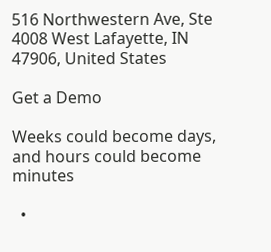516 Northwestern Ave, Ste 4008 West Lafayette, IN 47906, United States

Get a Demo

Weeks could become days, and hours could become minutes

  •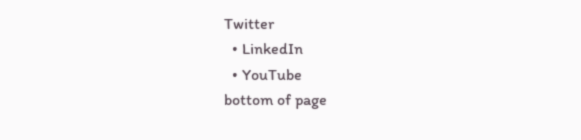Twitter
  • LinkedIn
  • YouTube
bottom of page